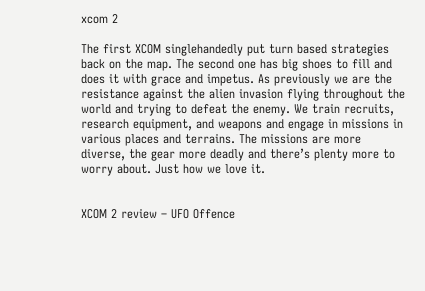xcom 2

The first XCOM singlehandedly put turn based strategies back on the map. The second one has big shoes to fill and does it with grace and impetus. As previously we are the resistance against the alien invasion flying throughout the world and trying to defeat the enemy. We train recruits, research equipment, and weapons and engage in missions in various places and terrains. The missions are more diverse, the gear more deadly and there’s plenty more to worry about. Just how we love it.


XCOM 2 review – UFO Offence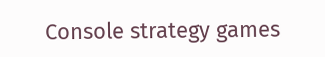Console strategy games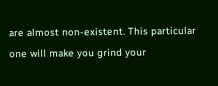are almost non-existent. This particular one will make you grind your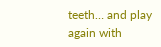teeth… and play again with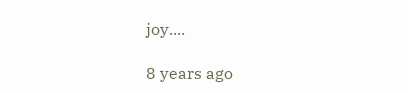joy....

8 years ago